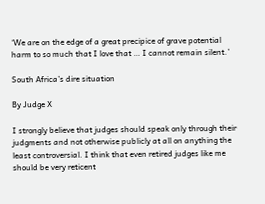‘We are on the edge of a great precipice of grave potential harm to so much that I love that … I cannot remain silent.’

South Africa’s dire situation

By Judge X

I strongly believe that judges should speak only through their judgments and not otherwise publicly at all on anything the least controversial. I think that even retired judges like me should be very reticent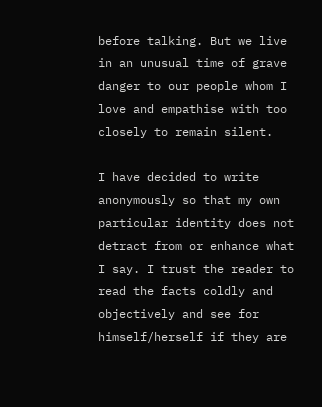before talking. But we live in an unusual time of grave danger to our people whom I love and empathise with too closely to remain silent.

I have decided to write anonymously so that my own particular identity does not detract from or enhance what I say. I trust the reader to read the facts coldly and objectively and see for himself/herself if they are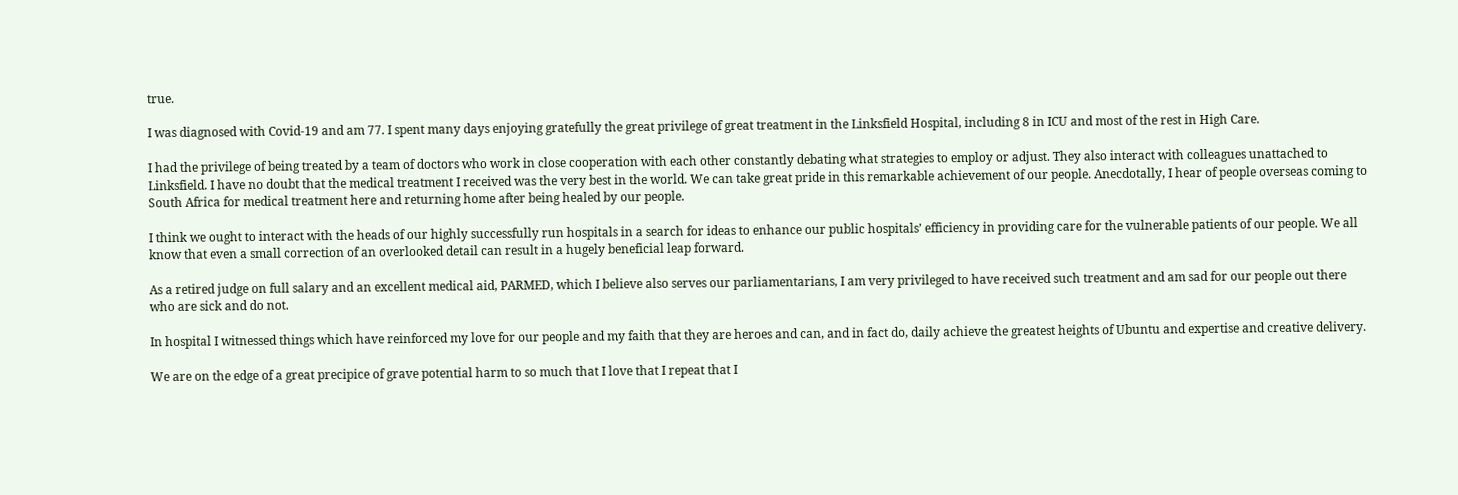true.

I was diagnosed with Covid-19 and am 77. I spent many days enjoying gratefully the great privilege of great treatment in the Linksfield Hospital, including 8 in ICU and most of the rest in High Care.

I had the privilege of being treated by a team of doctors who work in close cooperation with each other constantly debating what strategies to employ or adjust. They also interact with colleagues unattached to Linksfield. I have no doubt that the medical treatment I received was the very best in the world. We can take great pride in this remarkable achievement of our people. Anecdotally, I hear of people overseas coming to South Africa for medical treatment here and returning home after being healed by our people.

I think we ought to interact with the heads of our highly successfully run hospitals in a search for ideas to enhance our public hospitals’ efficiency in providing care for the vulnerable patients of our people. We all know that even a small correction of an overlooked detail can result in a hugely beneficial leap forward.

As a retired judge on full salary and an excellent medical aid, PARMED, which I believe also serves our parliamentarians, I am very privileged to have received such treatment and am sad for our people out there who are sick and do not.

In hospital I witnessed things which have reinforced my love for our people and my faith that they are heroes and can, and in fact do, daily achieve the greatest heights of Ubuntu and expertise and creative delivery.

We are on the edge of a great precipice of grave potential harm to so much that I love that I repeat that I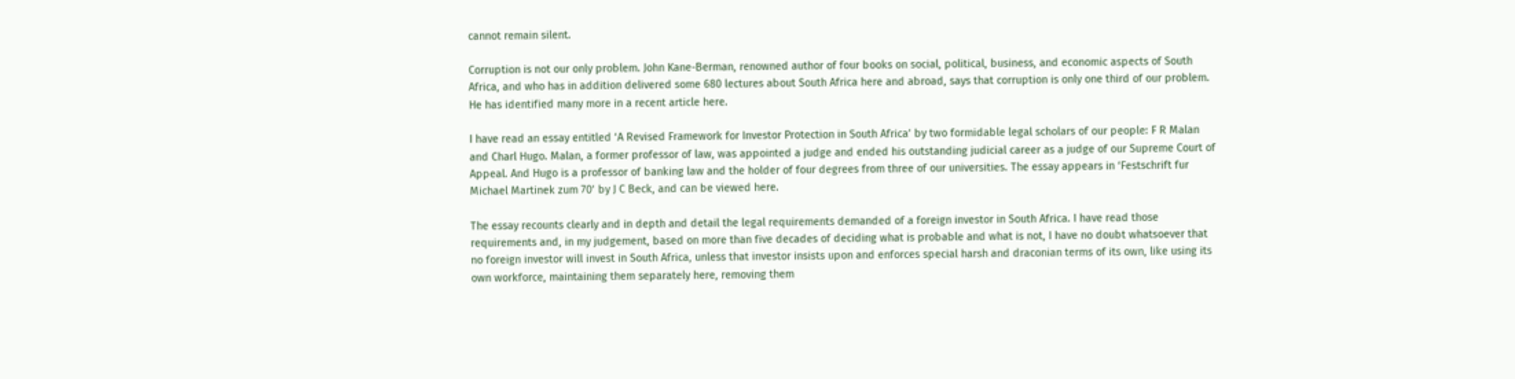cannot remain silent.

Corruption is not our only problem. John Kane-Berman, renowned author of four books on social, political, business, and economic aspects of South Africa, and who has in addition delivered some 680 lectures about South Africa here and abroad, says that corruption is only one third of our problem. He has identified many more in a recent article here.

I have read an essay entitled ‘A Revised Framework for Investor Protection in South Africa’ by two formidable legal scholars of our people: F R Malan and Charl Hugo. Malan, a former professor of law, was appointed a judge and ended his outstanding judicial career as a judge of our Supreme Court of Appeal. And Hugo is a professor of banking law and the holder of four degrees from three of our universities. The essay appears in ‘Festschrift fur Michael Martinek zum 70’ by J C Beck, and can be viewed here.

The essay recounts clearly and in depth and detail the legal requirements demanded of a foreign investor in South Africa. I have read those requirements and, in my judgement, based on more than five decades of deciding what is probable and what is not, I have no doubt whatsoever that no foreign investor will invest in South Africa, unless that investor insists upon and enforces special harsh and draconian terms of its own, like using its own workforce, maintaining them separately here, removing them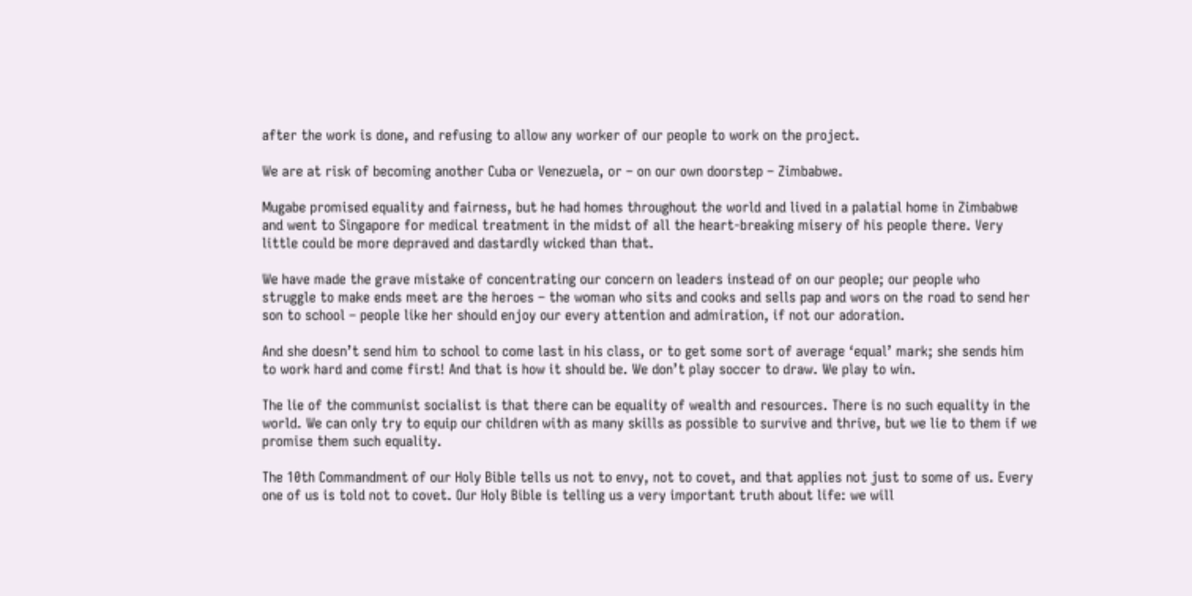after the work is done, and refusing to allow any worker of our people to work on the project.

We are at risk of becoming another Cuba or Venezuela, or – on our own doorstep – Zimbabwe.

Mugabe promised equality and fairness, but he had homes throughout the world and lived in a palatial home in Zimbabwe and went to Singapore for medical treatment in the midst of all the heart-breaking misery of his people there. Very little could be more depraved and dastardly wicked than that.

We have made the grave mistake of concentrating our concern on leaders instead of on our people; our people who struggle to make ends meet are the heroes – the woman who sits and cooks and sells pap and wors on the road to send her son to school – people like her should enjoy our every attention and admiration, if not our adoration.

And she doesn’t send him to school to come last in his class, or to get some sort of average ‘equal’ mark; she sends him to work hard and come first! And that is how it should be. We don’t play soccer to draw. We play to win.

The lie of the communist socialist is that there can be equality of wealth and resources. There is no such equality in the world. We can only try to equip our children with as many skills as possible to survive and thrive, but we lie to them if we promise them such equality.

The 10th Commandment of our Holy Bible tells us not to envy, not to covet, and that applies not just to some of us. Every one of us is told not to covet. Our Holy Bible is telling us a very important truth about life: we will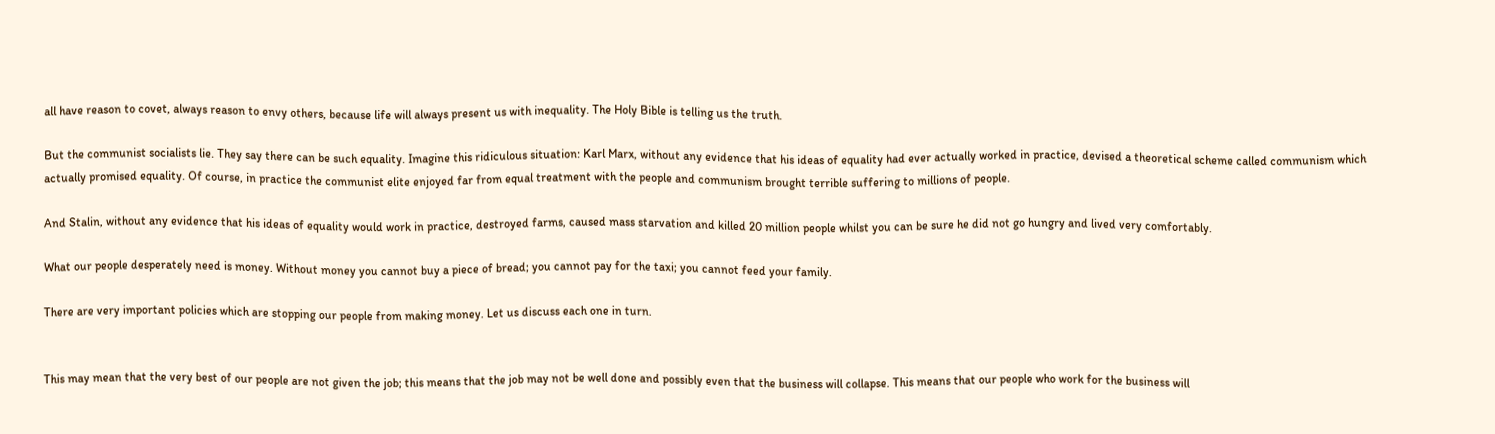all have reason to covet, always reason to envy others, because life will always present us with inequality. The Holy Bible is telling us the truth.

But the communist socialists lie. They say there can be such equality. Imagine this ridiculous situation: Karl Marx, without any evidence that his ideas of equality had ever actually worked in practice, devised a theoretical scheme called communism which actually promised equality. Of course, in practice the communist elite enjoyed far from equal treatment with the people and communism brought terrible suffering to millions of people.

And Stalin, without any evidence that his ideas of equality would work in practice, destroyed farms, caused mass starvation and killed 20 million people whilst you can be sure he did not go hungry and lived very comfortably.

What our people desperately need is money. Without money you cannot buy a piece of bread; you cannot pay for the taxi; you cannot feed your family.

There are very important policies which are stopping our people from making money. Let us discuss each one in turn.


This may mean that the very best of our people are not given the job; this means that the job may not be well done and possibly even that the business will collapse. This means that our people who work for the business will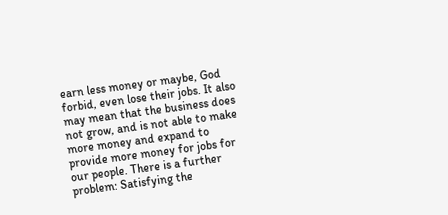earn less money or maybe, God forbid, even lose their jobs. It also may mean that the business does not grow, and is not able to make more money and expand to provide more money for jobs for our people. There is a further problem: Satisfying the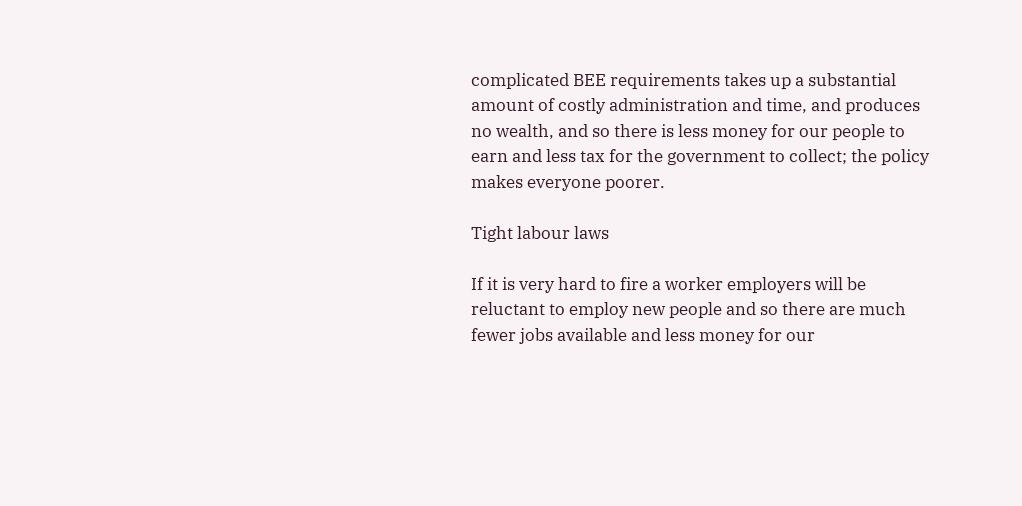complicated BEE requirements takes up a substantial amount of costly administration and time, and produces no wealth, and so there is less money for our people to earn and less tax for the government to collect; the policy makes everyone poorer.

Tight labour laws

If it is very hard to fire a worker employers will be reluctant to employ new people and so there are much fewer jobs available and less money for our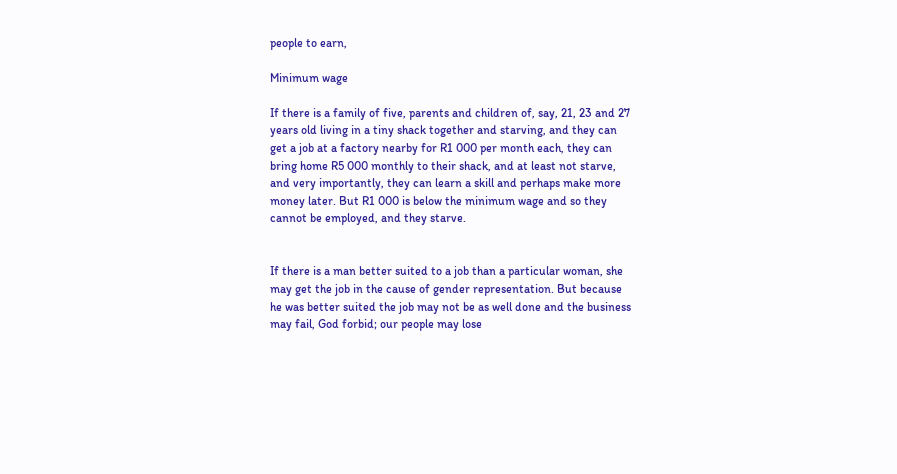people to earn,

Minimum wage

If there is a family of five, parents and children of, say, 21, 23 and 27 years old living in a tiny shack together and starving, and they can get a job at a factory nearby for R1 000 per month each, they can bring home R5 000 monthly to their shack, and at least not starve, and very importantly, they can learn a skill and perhaps make more money later. But R1 000 is below the minimum wage and so they cannot be employed, and they starve.


If there is a man better suited to a job than a particular woman, she may get the job in the cause of gender representation. But because he was better suited the job may not be as well done and the business may fail, God forbid; our people may lose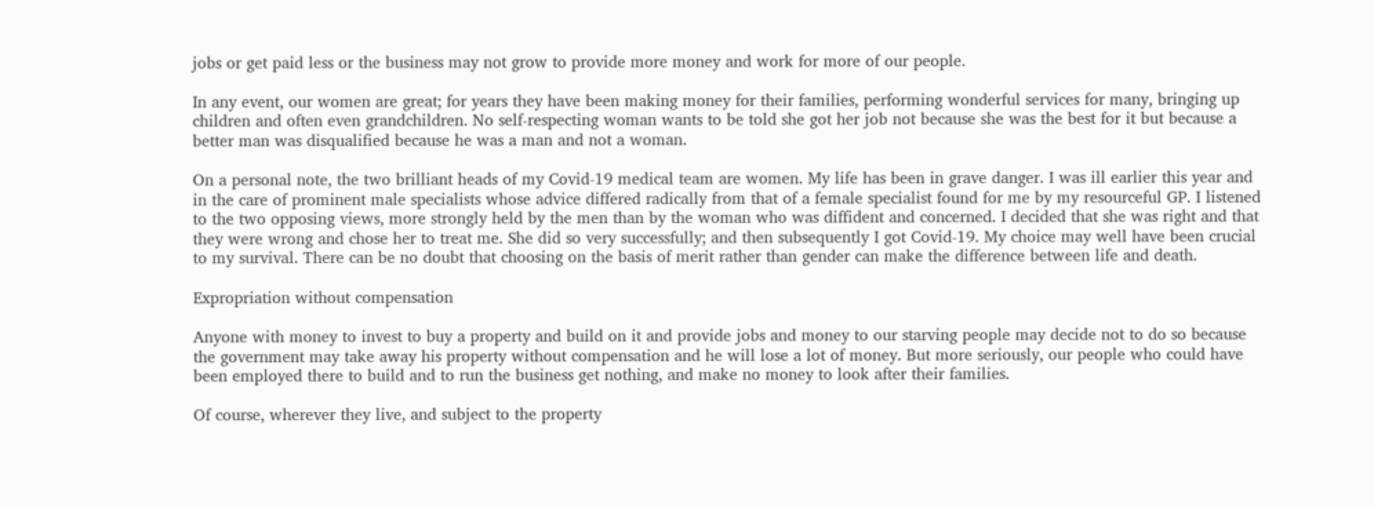jobs or get paid less or the business may not grow to provide more money and work for more of our people.

In any event, our women are great; for years they have been making money for their families, performing wonderful services for many, bringing up children and often even grandchildren. No self-respecting woman wants to be told she got her job not because she was the best for it but because a better man was disqualified because he was a man and not a woman.

On a personal note, the two brilliant heads of my Covid-19 medical team are women. My life has been in grave danger. I was ill earlier this year and in the care of prominent male specialists whose advice differed radically from that of a female specialist found for me by my resourceful GP. I listened to the two opposing views, more strongly held by the men than by the woman who was diffident and concerned. I decided that she was right and that they were wrong and chose her to treat me. She did so very successfully; and then subsequently I got Covid-19. My choice may well have been crucial to my survival. There can be no doubt that choosing on the basis of merit rather than gender can make the difference between life and death.

Expropriation without compensation

Anyone with money to invest to buy a property and build on it and provide jobs and money to our starving people may decide not to do so because the government may take away his property without compensation and he will lose a lot of money. But more seriously, our people who could have been employed there to build and to run the business get nothing, and make no money to look after their families.

Of course, wherever they live, and subject to the property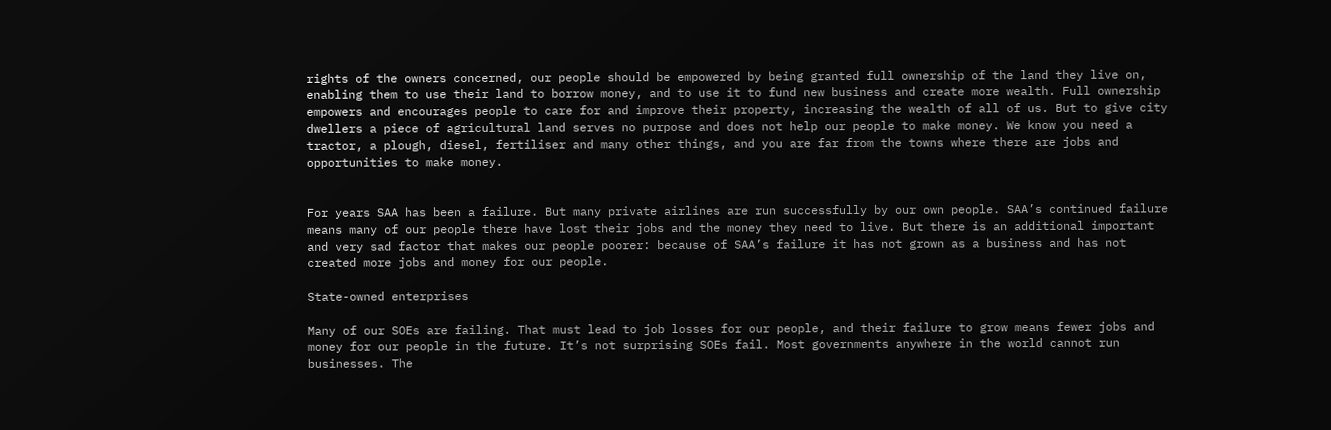rights of the owners concerned, our people should be empowered by being granted full ownership of the land they live on, enabling them to use their land to borrow money, and to use it to fund new business and create more wealth. Full ownership empowers and encourages people to care for and improve their property, increasing the wealth of all of us. But to give city dwellers a piece of agricultural land serves no purpose and does not help our people to make money. We know you need a tractor, a plough, diesel, fertiliser and many other things, and you are far from the towns where there are jobs and opportunities to make money.


For years SAA has been a failure. But many private airlines are run successfully by our own people. SAA’s continued failure means many of our people there have lost their jobs and the money they need to live. But there is an additional important and very sad factor that makes our people poorer: because of SAA’s failure it has not grown as a business and has not created more jobs and money for our people.

State-owned enterprises

Many of our SOEs are failing. That must lead to job losses for our people, and their failure to grow means fewer jobs and money for our people in the future. It’s not surprising SOEs fail. Most governments anywhere in the world cannot run businesses. The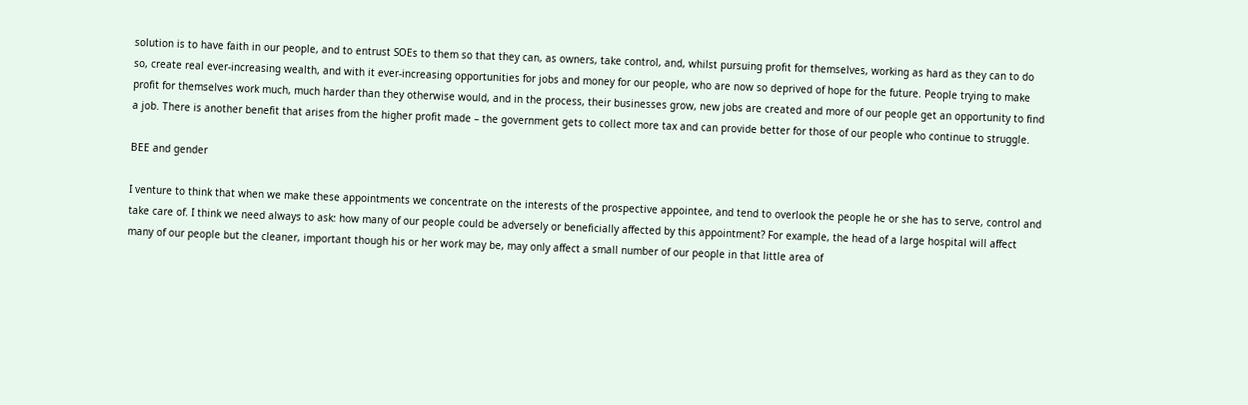solution is to have faith in our people, and to entrust SOEs to them so that they can, as owners, take control, and, whilst pursuing profit for themselves, working as hard as they can to do so, create real ever-increasing wealth, and with it ever-increasing opportunities for jobs and money for our people, who are now so deprived of hope for the future. People trying to make profit for themselves work much, much harder than they otherwise would, and in the process, their businesses grow, new jobs are created and more of our people get an opportunity to find a job. There is another benefit that arises from the higher profit made – the government gets to collect more tax and can provide better for those of our people who continue to struggle.

BEE and gender

I venture to think that when we make these appointments we concentrate on the interests of the prospective appointee, and tend to overlook the people he or she has to serve, control and take care of. I think we need always to ask: how many of our people could be adversely or beneficially affected by this appointment? For example, the head of a large hospital will affect many of our people but the cleaner, important though his or her work may be, may only affect a small number of our people in that little area of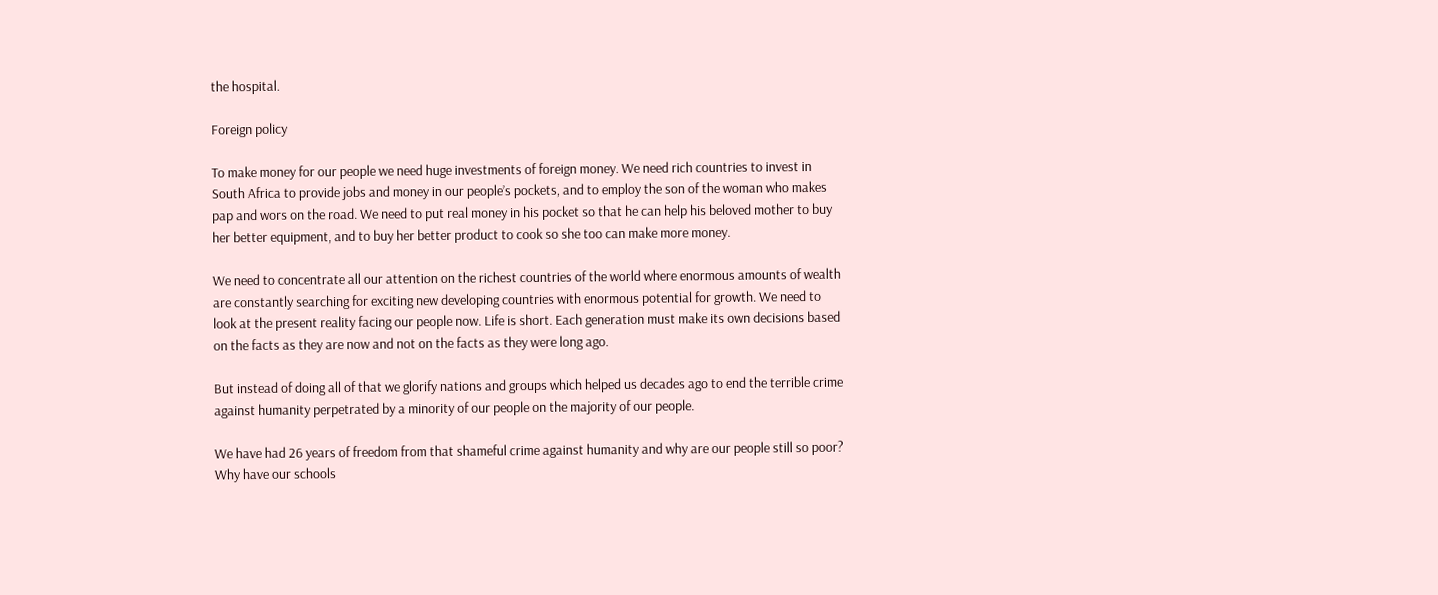the hospital.

Foreign policy

To make money for our people we need huge investments of foreign money. We need rich countries to invest in South Africa to provide jobs and money in our people’s pockets, and to employ the son of the woman who makes pap and wors on the road. We need to put real money in his pocket so that he can help his beloved mother to buy her better equipment, and to buy her better product to cook so she too can make more money.

We need to concentrate all our attention on the richest countries of the world where enormous amounts of wealth are constantly searching for exciting new developing countries with enormous potential for growth. We need to look at the present reality facing our people now. Life is short. Each generation must make its own decisions based on the facts as they are now and not on the facts as they were long ago.

But instead of doing all of that we glorify nations and groups which helped us decades ago to end the terrible crime against humanity perpetrated by a minority of our people on the majority of our people.

We have had 26 years of freedom from that shameful crime against humanity and why are our people still so poor? Why have our schools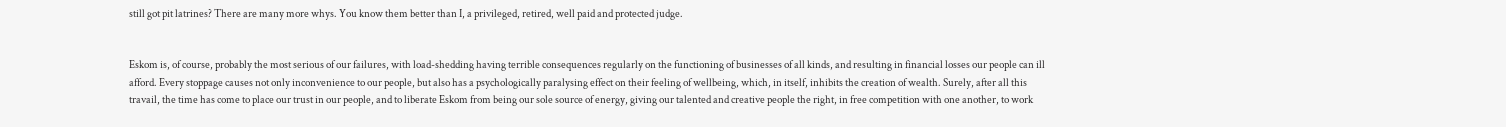still got pit latrines? There are many more whys. You know them better than I, a privileged, retired, well paid and protected judge.


Eskom is, of course, probably the most serious of our failures, with load-shedding having terrible consequences regularly on the functioning of businesses of all kinds, and resulting in financial losses our people can ill afford. Every stoppage causes not only inconvenience to our people, but also has a psychologically paralysing effect on their feeling of wellbeing, which, in itself, inhibits the creation of wealth. Surely, after all this travail, the time has come to place our trust in our people, and to liberate Eskom from being our sole source of energy, giving our talented and creative people the right, in free competition with one another, to work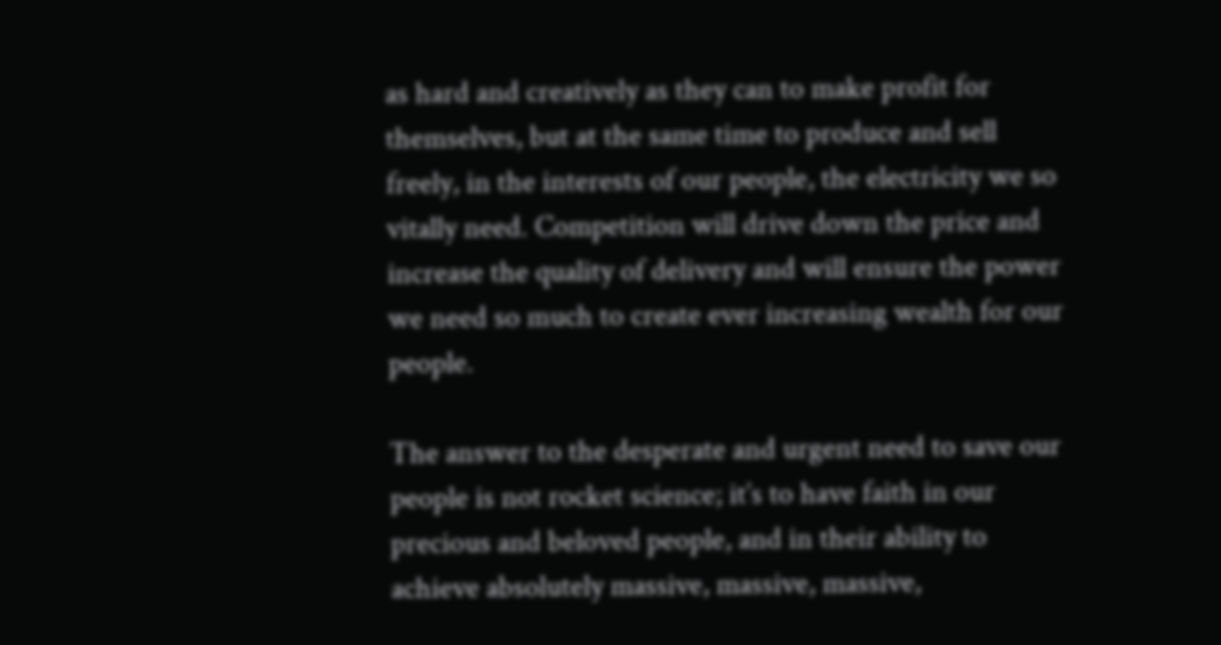as hard and creatively as they can to make profit for themselves, but at the same time to produce and sell freely, in the interests of our people, the electricity we so vitally need. Competition will drive down the price and increase the quality of delivery and will ensure the power we need so much to create ever increasing wealth for our people.

The answer to the desperate and urgent need to save our people is not rocket science; it’s to have faith in our precious and beloved people, and in their ability to achieve absolutely massive, massive, massive,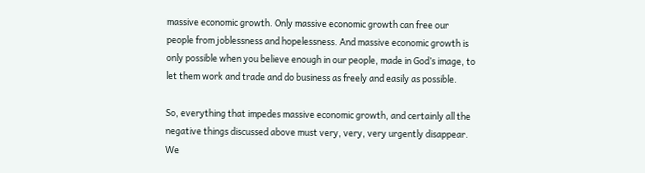massive economic growth. Only massive economic growth can free our people from joblessness and hopelessness. And massive economic growth is only possible when you believe enough in our people, made in God’s image, to let them work and trade and do business as freely and easily as possible.

So, everything that impedes massive economic growth, and certainly all the negative things discussed above must very, very, very urgently disappear. We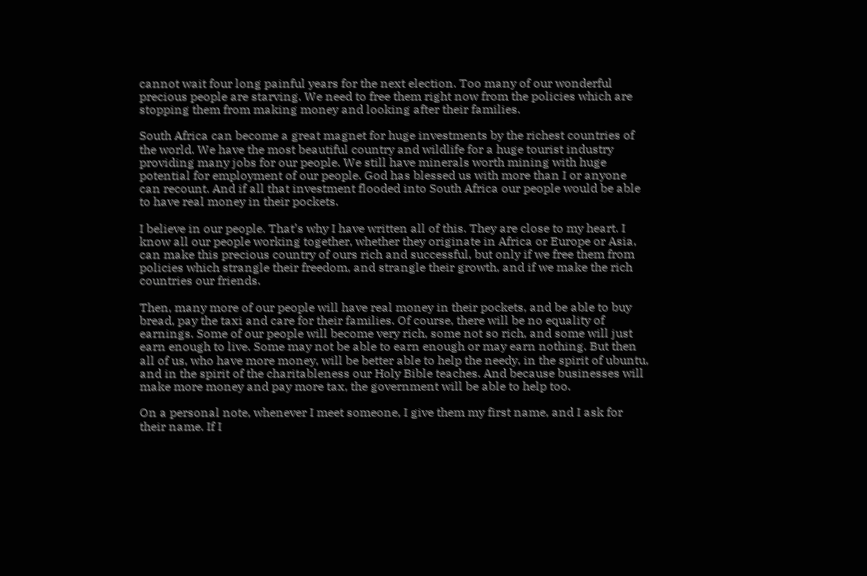cannot wait four long painful years for the next election. Too many of our wonderful precious people are starving. We need to free them right now from the policies which are stopping them from making money and looking after their families.

South Africa can become a great magnet for huge investments by the richest countries of the world. We have the most beautiful country and wildlife for a huge tourist industry providing many jobs for our people. We still have minerals worth mining with huge potential for employment of our people. God has blessed us with more than I or anyone can recount. And if all that investment flooded into South Africa our people would be able to have real money in their pockets.

I believe in our people. That’s why I have written all of this. They are close to my heart. I know all our people working together, whether they originate in Africa or Europe or Asia, can make this precious country of ours rich and successful, but only if we free them from policies which strangle their freedom, and strangle their growth, and if we make the rich countries our friends.

Then, many more of our people will have real money in their pockets, and be able to buy bread, pay the taxi and care for their families. Of course, there will be no equality of earnings. Some of our people will become very rich, some not so rich, and some will just earn enough to live. Some may not be able to earn enough or may earn nothing. But then all of us, who have more money, will be better able to help the needy, in the spirit of ubuntu, and in the spirit of the charitableness our Holy Bible teaches. And because businesses will make more money and pay more tax, the government will be able to help too.

On a personal note, whenever I meet someone, I give them my first name, and I ask for their name. If I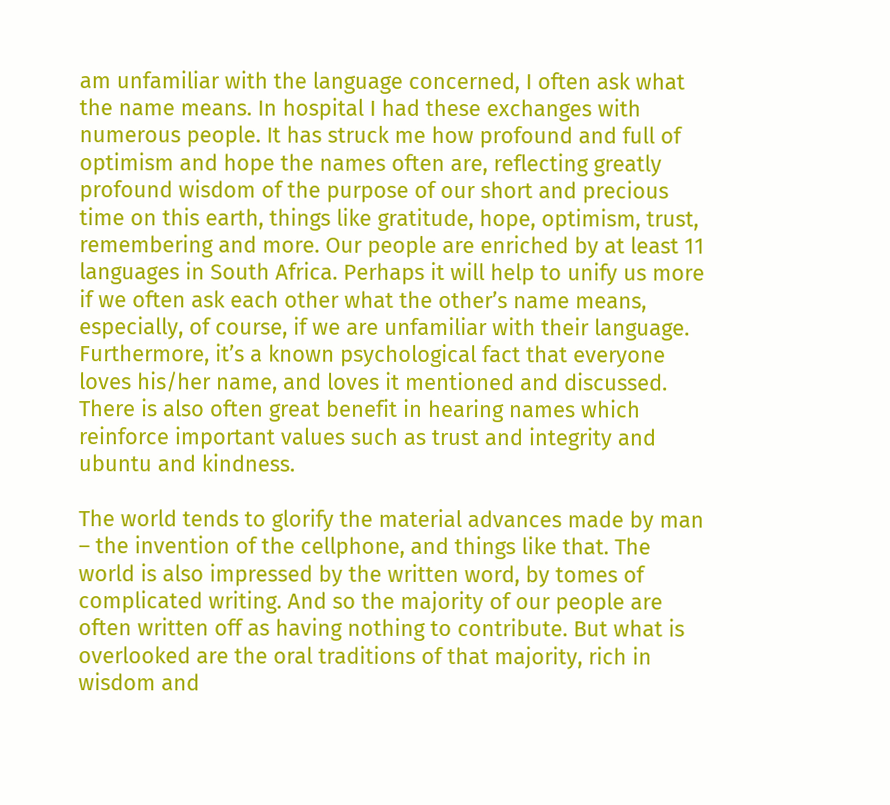am unfamiliar with the language concerned, I often ask what the name means. In hospital I had these exchanges with numerous people. It has struck me how profound and full of optimism and hope the names often are, reflecting greatly profound wisdom of the purpose of our short and precious time on this earth, things like gratitude, hope, optimism, trust, remembering and more. Our people are enriched by at least 11 languages in South Africa. Perhaps it will help to unify us more if we often ask each other what the other’s name means, especially, of course, if we are unfamiliar with their language. Furthermore, it’s a known psychological fact that everyone loves his/her name, and loves it mentioned and discussed. There is also often great benefit in hearing names which reinforce important values such as trust and integrity and ubuntu and kindness.

The world tends to glorify the material advances made by man – the invention of the cellphone, and things like that. The world is also impressed by the written word, by tomes of complicated writing. And so the majority of our people are often written off as having nothing to contribute. But what is overlooked are the oral traditions of that majority, rich in wisdom and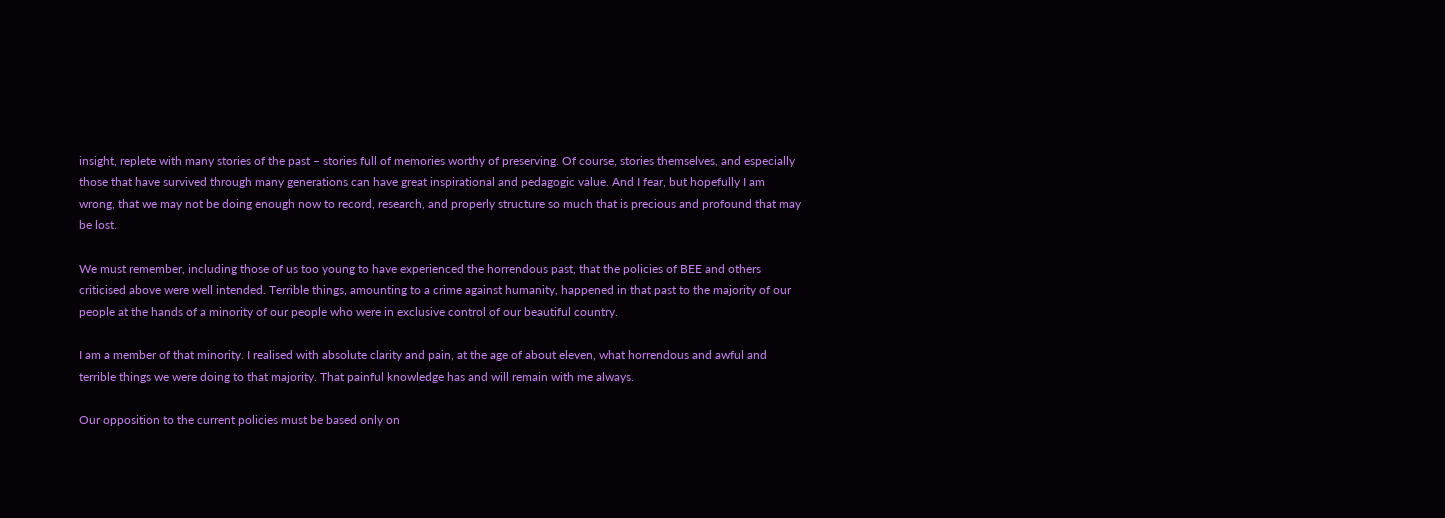insight, replete with many stories of the past – stories full of memories worthy of preserving. Of course, stories themselves, and especially those that have survived through many generations can have great inspirational and pedagogic value. And I fear, but hopefully I am wrong, that we may not be doing enough now to record, research, and properly structure so much that is precious and profound that may be lost.

We must remember, including those of us too young to have experienced the horrendous past, that the policies of BEE and others criticised above were well intended. Terrible things, amounting to a crime against humanity, happened in that past to the majority of our people at the hands of a minority of our people who were in exclusive control of our beautiful country.

I am a member of that minority. I realised with absolute clarity and pain, at the age of about eleven, what horrendous and awful and terrible things we were doing to that majority. That painful knowledge has and will remain with me always.

Our opposition to the current policies must be based only on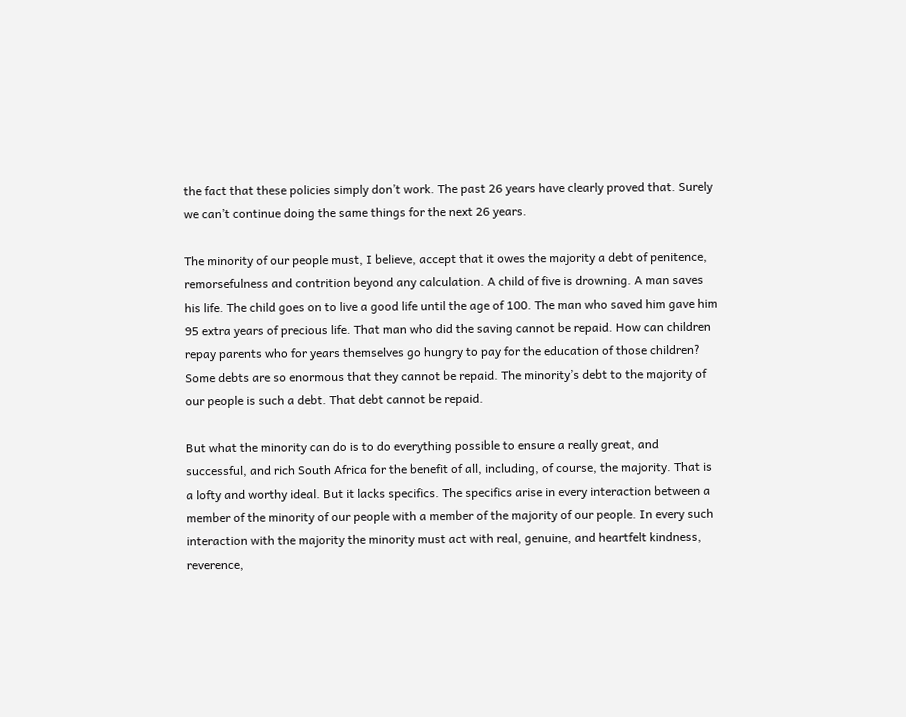the fact that these policies simply don’t work. The past 26 years have clearly proved that. Surely we can’t continue doing the same things for the next 26 years.

The minority of our people must, I believe, accept that it owes the majority a debt of penitence, remorsefulness and contrition beyond any calculation. A child of five is drowning. A man saves his life. The child goes on to live a good life until the age of 100. The man who saved him gave him 95 extra years of precious life. That man who did the saving cannot be repaid. How can children repay parents who for years themselves go hungry to pay for the education of those children? Some debts are so enormous that they cannot be repaid. The minority’s debt to the majority of our people is such a debt. That debt cannot be repaid.

But what the minority can do is to do everything possible to ensure a really great, and successful, and rich South Africa for the benefit of all, including, of course, the majority. That is a lofty and worthy ideal. But it lacks specifics. The specifics arise in every interaction between a member of the minority of our people with a member of the majority of our people. In every such interaction with the majority the minority must act with real, genuine, and heartfelt kindness, reverence,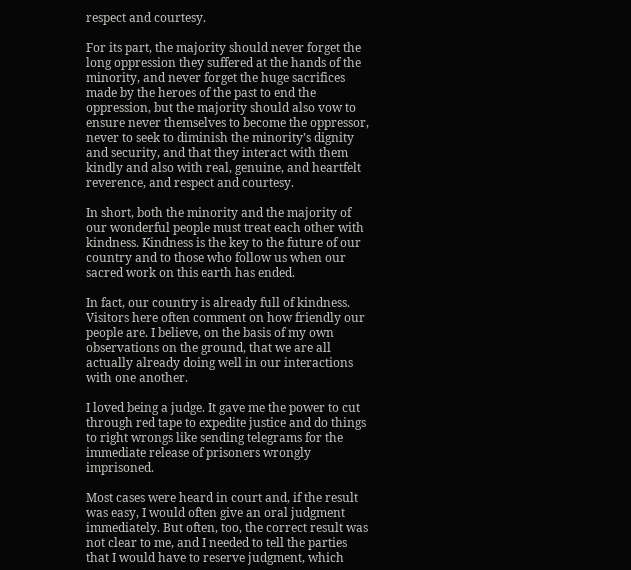respect and courtesy.

For its part, the majority should never forget the long oppression they suffered at the hands of the minority, and never forget the huge sacrifices made by the heroes of the past to end the oppression, but the majority should also vow to ensure never themselves to become the oppressor, never to seek to diminish the minority’s dignity and security, and that they interact with them kindly and also with real, genuine, and heartfelt reverence, and respect and courtesy.

In short, both the minority and the majority of our wonderful people must treat each other with kindness. Kindness is the key to the future of our country and to those who follow us when our sacred work on this earth has ended.

In fact, our country is already full of kindness. Visitors here often comment on how friendly our people are. I believe, on the basis of my own observations on the ground, that we are all actually already doing well in our interactions with one another.

I loved being a judge. It gave me the power to cut through red tape to expedite justice and do things to right wrongs like sending telegrams for the immediate release of prisoners wrongly imprisoned.

Most cases were heard in court and, if the result was easy, I would often give an oral judgment immediately. But often, too, the correct result was not clear to me, and I needed to tell the parties that I would have to reserve judgment, which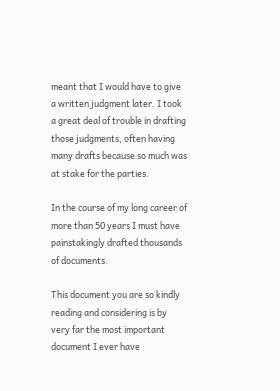meant that I would have to give a written judgment later. I took a great deal of trouble in drafting those judgments, often having many drafts because so much was at stake for the parties.

In the course of my long career of more than 50 years I must have painstakingly drafted thousands of documents.

This document you are so kindly reading and considering is by very far the most important document I ever have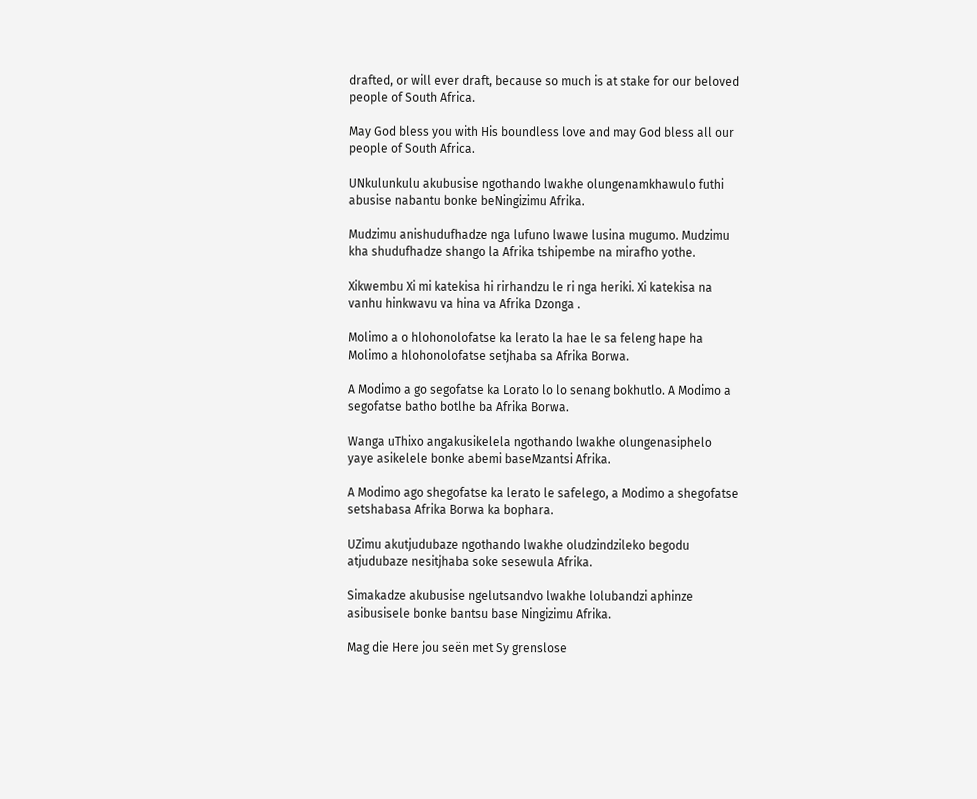drafted, or will ever draft, because so much is at stake for our beloved people of South Africa.

May God bless you with His boundless love and may God bless all our people of South Africa.

UNkulunkulu akubusise ngothando lwakhe olungenamkhawulo futhi abusise nabantu bonke beNingizimu Afrika.

Mudzimu anishudufhadze nga lufuno lwawe lusina mugumo. Mudzimu kha shudufhadze shango la Afrika tshipembe na mirafho yothe.

Xikwembu Xi mi katekisa hi rirhandzu le ri nga heriki. Xi katekisa na vanhu hinkwavu va hina va Afrika Dzonga .

Molimo a o hlohonolofatse ka lerato la hae le sa feleng hape ha Molimo a hlohonolofatse setjhaba sa Afrika Borwa.

A Modimo a go segofatse ka Lorato lo lo senang bokhutlo. A Modimo a segofatse batho botlhe ba Afrika Borwa.

Wanga uThixo angakusikelela ngothando lwakhe olungenasiphelo yaye asikelele bonke abemi baseMzantsi Afrika.

A Modimo ago shegofatse ka lerato le safelego, a Modimo a shegofatse setshabasa Afrika Borwa ka bophara.

UZimu akutjudubaze ngothando lwakhe oludzindzileko begodu atjudubaze nesitjhaba soke sesewula Afrika.

Simakadze akubusise ngelutsandvo lwakhe lolubandzi aphinze asibusisele bonke bantsu base Ningizimu Afrika.

Mag die Here jou seën met Sy grenslose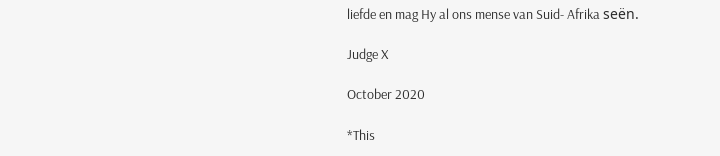liefde en mag Hy al ons mense van Suid- Afrika seën.

Judge X

October 2020

*This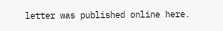letter was published online here.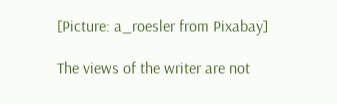[Picture: a_roesler from Pixabay]

The views of the writer are not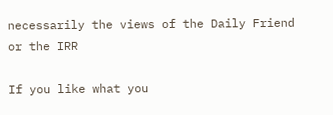necessarily the views of the Daily Friend or the IRR

If you like what you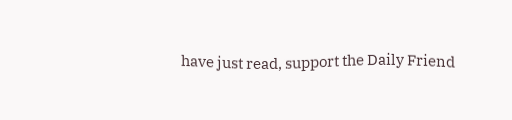have just read, support the Daily Friend